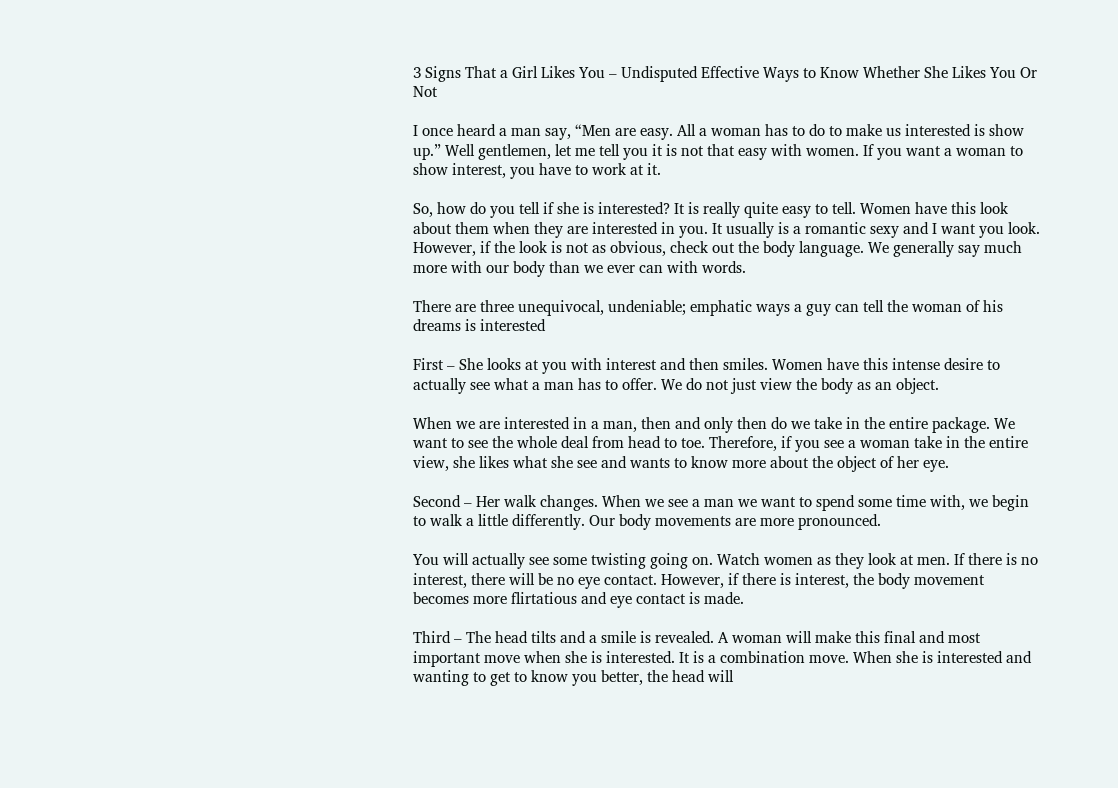3 Signs That a Girl Likes You – Undisputed Effective Ways to Know Whether She Likes You Or Not

I once heard a man say, “Men are easy. All a woman has to do to make us interested is show up.” Well gentlemen, let me tell you it is not that easy with women. If you want a woman to show interest, you have to work at it.

So, how do you tell if she is interested? It is really quite easy to tell. Women have this look about them when they are interested in you. It usually is a romantic sexy and I want you look. However, if the look is not as obvious, check out the body language. We generally say much more with our body than we ever can with words.

There are three unequivocal, undeniable; emphatic ways a guy can tell the woman of his dreams is interested

First – She looks at you with interest and then smiles. Women have this intense desire to actually see what a man has to offer. We do not just view the body as an object.

When we are interested in a man, then and only then do we take in the entire package. We want to see the whole deal from head to toe. Therefore, if you see a woman take in the entire view, she likes what she see and wants to know more about the object of her eye.

Second – Her walk changes. When we see a man we want to spend some time with, we begin to walk a little differently. Our body movements are more pronounced.

You will actually see some twisting going on. Watch women as they look at men. If there is no interest, there will be no eye contact. However, if there is interest, the body movement becomes more flirtatious and eye contact is made.

Third – The head tilts and a smile is revealed. A woman will make this final and most important move when she is interested. It is a combination move. When she is interested and wanting to get to know you better, the head will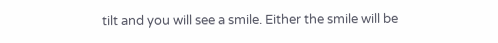tilt and you will see a smile. Either the smile will be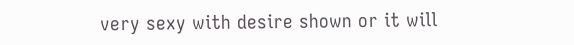very sexy with desire shown or it will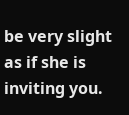be very slight as if she is inviting you.